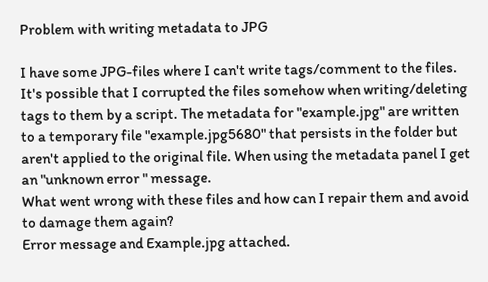Problem with writing metadata to JPG

I have some JPG-files where I can't write tags/comment to the files. It's possible that I corrupted the files somehow when writing/deleting tags to them by a script. The metadata for "example.jpg" are written to a temporary file "example.jpg5680" that persists in the folder but aren't applied to the original file. When using the metadata panel I get an "unknown error " message.
What went wrong with these files and how can I repair them and avoid to damage them again?
Error message and Example.jpg attached.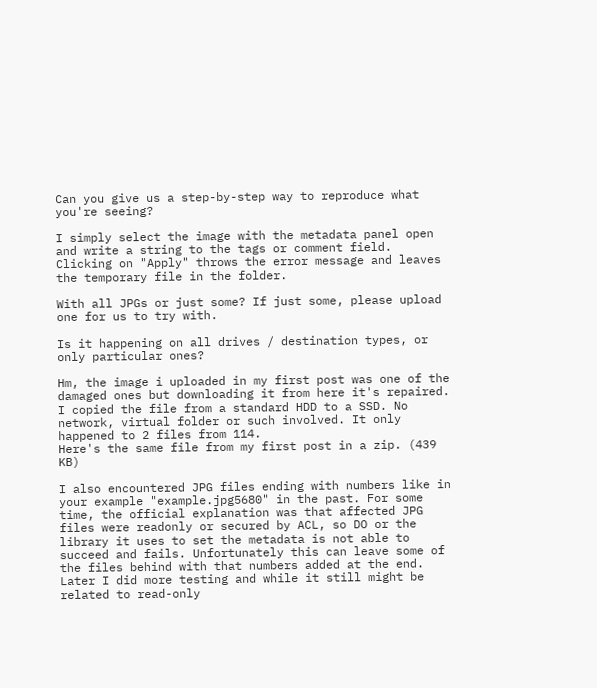Can you give us a step-by-step way to reproduce what you're seeing?

I simply select the image with the metadata panel open and write a string to the tags or comment field. Clicking on "Apply" throws the error message and leaves the temporary file in the folder.

With all JPGs or just some? If just some, please upload one for us to try with.

Is it happening on all drives / destination types, or only particular ones?

Hm, the image i uploaded in my first post was one of the damaged ones but downloading it from here it's repaired. I copied the file from a standard HDD to a SSD. No network, virtual folder or such involved. It only happened to 2 files from 114.
Here's the same file from my first post in a zip. (439 KB)

I also encountered JPG files ending with numbers like in your example "example.jpg5680" in the past. For some time, the official explanation was that affected JPG files were readonly or secured by ACL, so DO or the library it uses to set the metadata is not able to succeed and fails. Unfortunately this can leave some of the files behind with that numbers added at the end. Later I did more testing and while it still might be related to read-only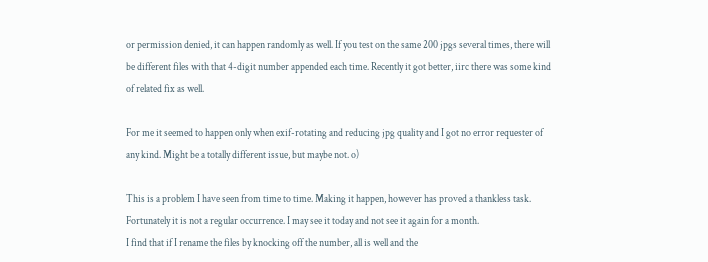or permission denied, it can happen randomly as well. If you test on the same 200 jpgs several times, there will be different files with that 4-digit number appended each time. Recently it got better, iirc there was some kind of related fix as well.

For me it seemed to happen only when exif-rotating and reducing jpg quality and I got no error requester of any kind. Might be a totally different issue, but maybe not. o)

This is a problem I have seen from time to time. Making it happen, however has proved a thankless task. Fortunately it is not a regular occurrence. I may see it today and not see it again for a month.
I find that if I rename the files by knocking off the number, all is well and the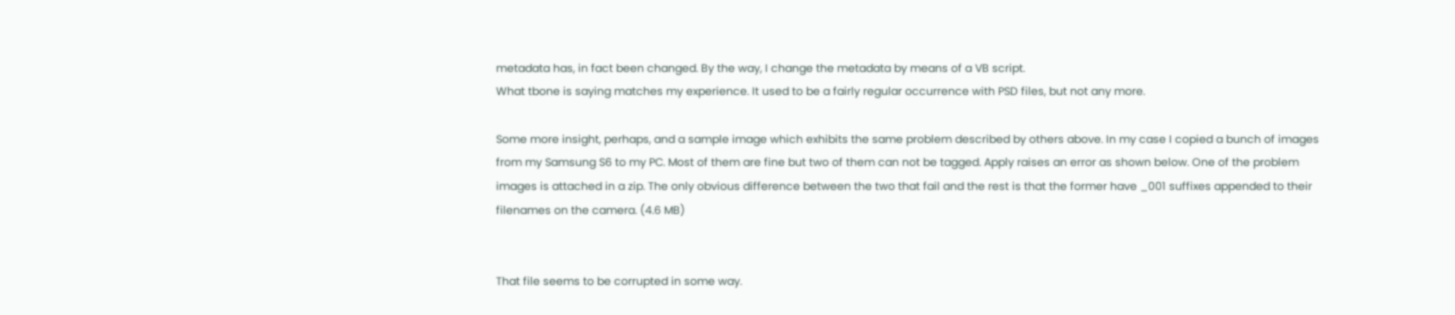metadata has, in fact been changed. By the way, I change the metadata by means of a VB script.
What tbone is saying matches my experience. It used to be a fairly regular occurrence with PSD files, but not any more.

Some more insight, perhaps, and a sample image which exhibits the same problem described by others above. In my case I copied a bunch of images from my Samsung S6 to my PC. Most of them are fine but two of them can not be tagged. Apply raises an error as shown below. One of the problem images is attached in a zip. The only obvious difference between the two that fail and the rest is that the former have _001 suffixes appended to their filenames on the camera. (4.6 MB)


That file seems to be corrupted in some way.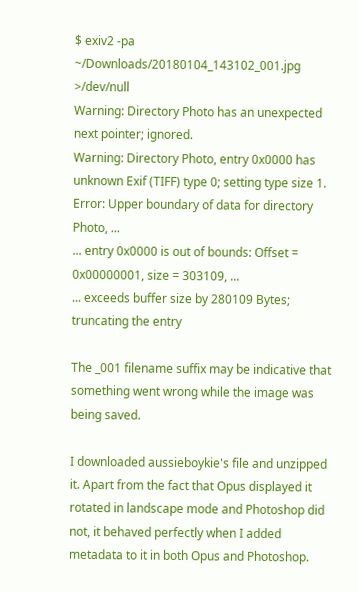$ exiv2 -pa ~/Downloads/20180104_143102_001.jpg >/dev/null
Warning: Directory Photo has an unexpected next pointer; ignored.
Warning: Directory Photo, entry 0x0000 has unknown Exif (TIFF) type 0; setting type size 1.
Error: Upper boundary of data for directory Photo, ...
... entry 0x0000 is out of bounds: Offset = 0x00000001, size = 303109, ...
... exceeds buffer size by 280109 Bytes; truncating the entry

The _001 filename suffix may be indicative that something went wrong while the image was being saved.

I downloaded aussieboykie's file and unzipped it. Apart from the fact that Opus displayed it rotated in landscape mode and Photoshop did not, it behaved perfectly when I added metadata to it in both Opus and Photoshop.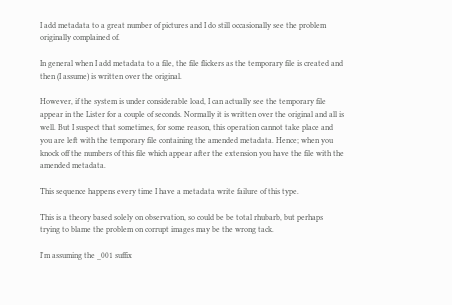I add metadata to a great number of pictures and I do still occasionally see the problem originally complained of.

In general when I add metadata to a file, the file flickers as the temporary file is created and then (I assume) is written over the original.

However, if the system is under considerable load, I can actually see the temporary file appear in the Lister for a couple of seconds. Normally it is written over the original and all is well. But I suspect that sometimes, for some reason, this operation cannot take place and you are left with the temporary file containing the amended metadata. Hence; when you knock off the numbers of this file which appear after the extension you have the file with the amended metadata.

This sequence happens every time I have a metadata write failure of this type.

This is a theory based solely on observation, so could be be total rhubarb, but perhaps trying to blame the problem on corrupt images may be the wrong tack.

I'm assuming the _001 suffix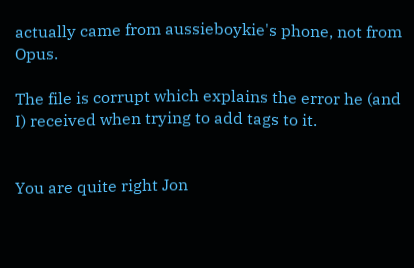actually came from aussieboykie's phone, not from Opus.

The file is corrupt which explains the error he (and I) received when trying to add tags to it.


You are quite right Jon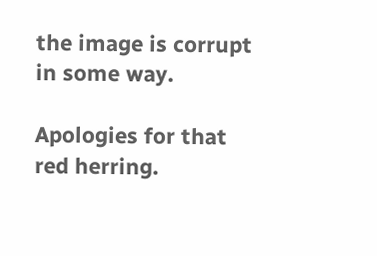the image is corrupt in some way.

Apologies for that red herring.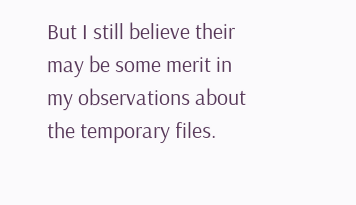But I still believe their may be some merit in my observations about the temporary files.